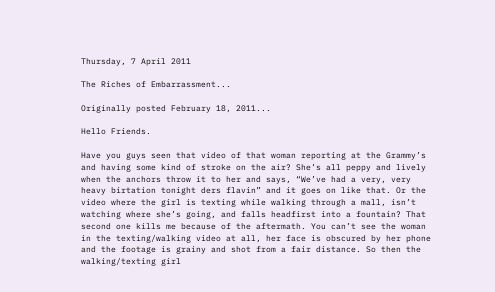Thursday, 7 April 2011

The Riches of Embarrassment...

Originally posted February 18, 2011...

Hello Friends.

Have you guys seen that video of that woman reporting at the Grammy’s and having some kind of stroke on the air? She’s all peppy and lively when the anchors throw it to her and says, “We’ve had a very, very heavy birtation tonight ders flavin” and it goes on like that. Or the video where the girl is texting while walking through a mall, isn’t watching where she’s going, and falls headfirst into a fountain? That second one kills me because of the aftermath. You can’t see the woman in the texting/walking video at all, her face is obscured by her phone and the footage is grainy and shot from a fair distance. So then the walking/texting girl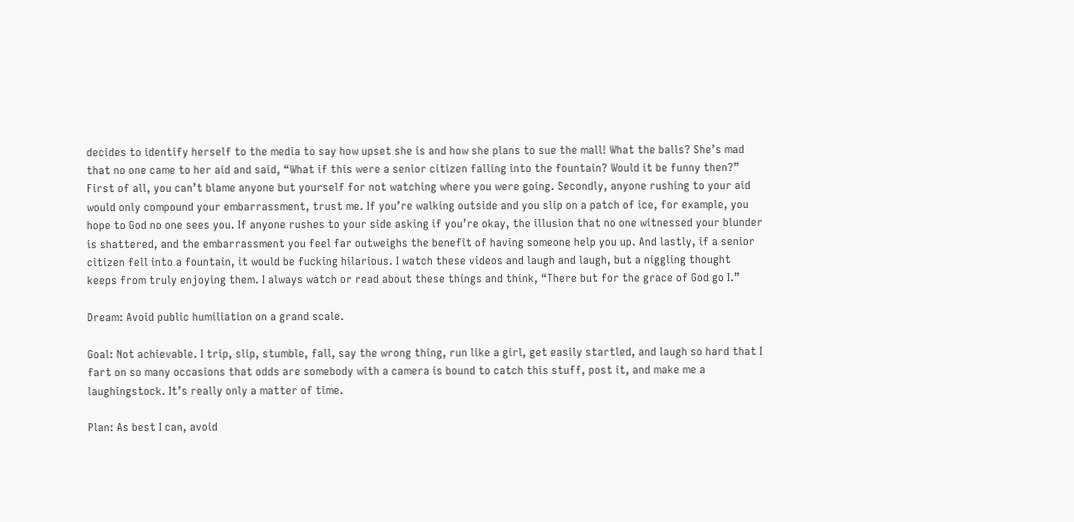decides to identify herself to the media to say how upset she is and how she plans to sue the mall! What the balls? She’s mad that no one came to her aid and said, “What if this were a senior citizen falling into the fountain? Would it be funny then?” First of all, you can’t blame anyone but yourself for not watching where you were going. Secondly, anyone rushing to your aid would only compound your embarrassment, trust me. If you’re walking outside and you slip on a patch of ice, for example, you hope to God no one sees you. If anyone rushes to your side asking if you’re okay, the illusion that no one witnessed your blunder is shattered, and the embarrassment you feel far outweighs the benefit of having someone help you up. And lastly, if a senior citizen fell into a fountain, it would be fucking hilarious. I watch these videos and laugh and laugh, but a niggling thought keeps from truly enjoying them. I always watch or read about these things and think, “There but for the grace of God go I.”

Dream: Avoid public humiliation on a grand scale.

Goal: Not achievable. I trip, slip, stumble, fall, say the wrong thing, run like a girl, get easily startled, and laugh so hard that I fart on so many occasions that odds are somebody with a camera is bound to catch this stuff, post it, and make me a laughingstock. It’s really only a matter of time.

Plan: As best I can, avoid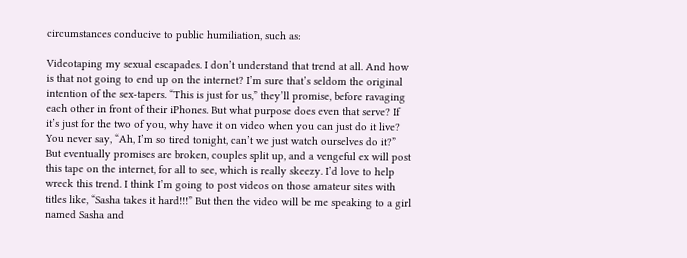circumstances conducive to public humiliation, such as:

Videotaping my sexual escapades. I don’t understand that trend at all. And how is that not going to end up on the internet? I’m sure that’s seldom the original intention of the sex-tapers. “This is just for us,” they’ll promise, before ravaging each other in front of their iPhones. But what purpose does even that serve? If it’s just for the two of you, why have it on video when you can just do it live? You never say, “Ah, I’m so tired tonight, can’t we just watch ourselves do it?” But eventually promises are broken, couples split up, and a vengeful ex will post this tape on the internet, for all to see, which is really skeezy. I’d love to help wreck this trend. I think I’m going to post videos on those amateur sites with titles like, “Sasha takes it hard!!!” But then the video will be me speaking to a girl named Sasha and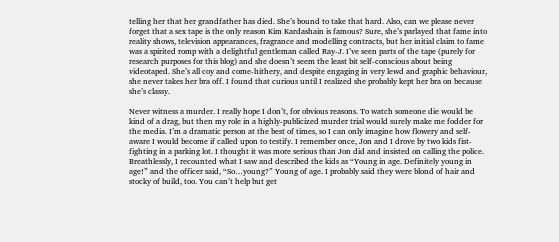telling her that her grandfather has died. She’s bound to take that hard. Also, can we please never forget that a sex tape is the only reason Kim Kardashain is famous? Sure, she’s parlayed that fame into reality shows, television appearances, fragrance and modelling contracts, but her initial claim to fame was a spirited romp with a delightful gentleman called Ray-J. I’ve seen parts of the tape (purely for research purposes for this blog) and she doesn’t seem the least bit self-conscious about being videotaped. She’s all coy and come-hithery, and despite engaging in very lewd and graphic behaviour, she never takes her bra off. I found that curious until I realized she probably kept her bra on because she’s classy.

Never witness a murder. I really hope I don’t, for obvious reasons. To watch someone die would be kind of a drag, but then my role in a highly-publicized murder trial would surely make me fodder for the media. I’m a dramatic person at the best of times, so I can only imagine how flowery and self-aware I would become if called upon to testify. I remember once, Jon and I drove by two kids fist-fighting in a parking lot. I thought it was more serious than Jon did and insisted on calling the police. Breathlessly, I recounted what I saw and described the kids as “Young in age. Definitely young in age!” and the officer said, “So…young?” Young of age. I probably said they were blond of hair and stocky of build, too. You can’t help but get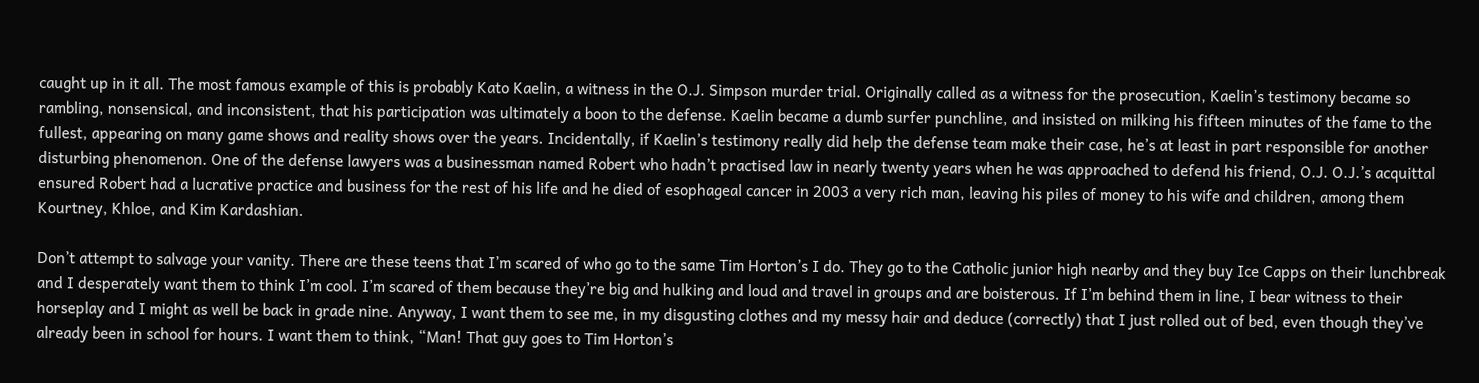caught up in it all. The most famous example of this is probably Kato Kaelin, a witness in the O.J. Simpson murder trial. Originally called as a witness for the prosecution, Kaelin’s testimony became so rambling, nonsensical, and inconsistent, that his participation was ultimately a boon to the defense. Kaelin became a dumb surfer punchline, and insisted on milking his fifteen minutes of the fame to the fullest, appearing on many game shows and reality shows over the years. Incidentally, if Kaelin’s testimony really did help the defense team make their case, he’s at least in part responsible for another disturbing phenomenon. One of the defense lawyers was a businessman named Robert who hadn’t practised law in nearly twenty years when he was approached to defend his friend, O.J. O.J.’s acquittal ensured Robert had a lucrative practice and business for the rest of his life and he died of esophageal cancer in 2003 a very rich man, leaving his piles of money to his wife and children, among them Kourtney, Khloe, and Kim Kardashian.

Don’t attempt to salvage your vanity. There are these teens that I’m scared of who go to the same Tim Horton’s I do. They go to the Catholic junior high nearby and they buy Ice Capps on their lunchbreak and I desperately want them to think I’m cool. I’m scared of them because they’re big and hulking and loud and travel in groups and are boisterous. If I’m behind them in line, I bear witness to their horseplay and I might as well be back in grade nine. Anyway, I want them to see me, in my disgusting clothes and my messy hair and deduce (correctly) that I just rolled out of bed, even though they’ve already been in school for hours. I want them to think, “Man! That guy goes to Tim Horton’s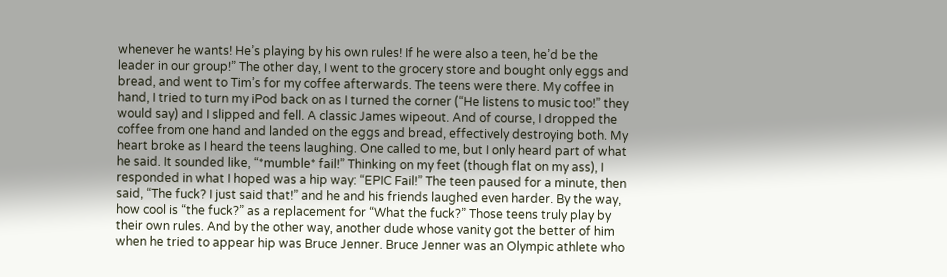whenever he wants! He’s playing by his own rules! If he were also a teen, he’d be the leader in our group!” The other day, I went to the grocery store and bought only eggs and bread, and went to Tim’s for my coffee afterwards. The teens were there. My coffee in hand, I tried to turn my iPod back on as I turned the corner (“He listens to music too!” they would say) and I slipped and fell. A classic James wipeout. And of course, I dropped the coffee from one hand and landed on the eggs and bread, effectively destroying both. My heart broke as I heard the teens laughing. One called to me, but I only heard part of what he said. It sounded like, “*mumble* fail!” Thinking on my feet (though flat on my ass), I responded in what I hoped was a hip way: “EPIC Fail!” The teen paused for a minute, then said, “The fuck? I just said that!” and he and his friends laughed even harder. By the way, how cool is “the fuck?” as a replacement for “What the fuck?” Those teens truly play by their own rules. And by the other way, another dude whose vanity got the better of him when he tried to appear hip was Bruce Jenner. Bruce Jenner was an Olympic athlete who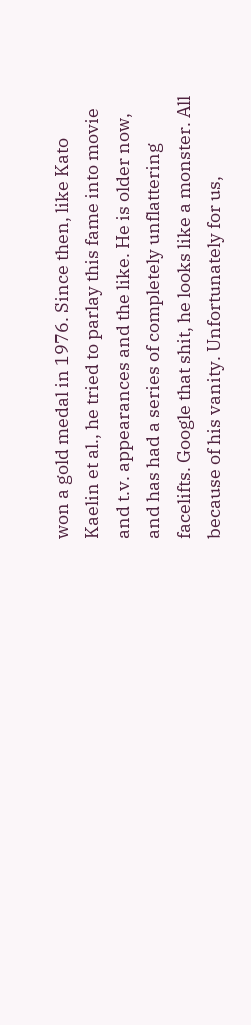won a gold medal in 1976. Since then, like Kato Kaelin et al., he tried to parlay this fame into movie and t.v. appearances and the like. He is older now, and has had a series of completely unflattering facelifts. Google that shit, he looks like a monster. All because of his vanity. Unfortunately for us,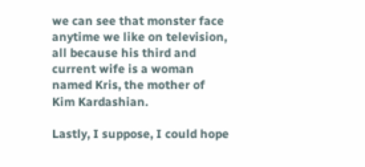we can see that monster face anytime we like on television, all because his third and current wife is a woman named Kris, the mother of Kim Kardashian.

Lastly, I suppose, I could hope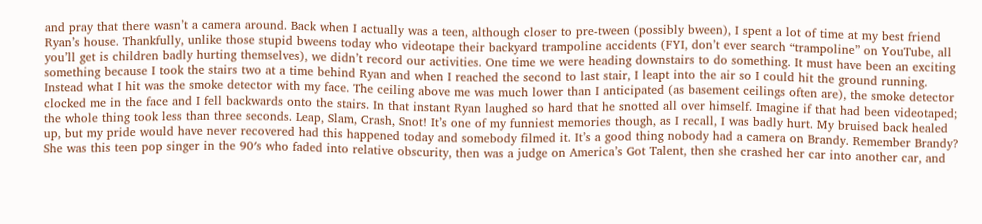and pray that there wasn’t a camera around. Back when I actually was a teen, although closer to pre-tween (possibly bween), I spent a lot of time at my best friend Ryan’s house. Thankfully, unlike those stupid bweens today who videotape their backyard trampoline accidents (FYI, don’t ever search “trampoline” on YouTube, all you’ll get is children badly hurting themselves), we didn’t record our activities. One time we were heading downstairs to do something. It must have been an exciting something because I took the stairs two at a time behind Ryan and when I reached the second to last stair, I leapt into the air so I could hit the ground running. Instead what I hit was the smoke detector with my face. The ceiling above me was much lower than I anticipated (as basement ceilings often are), the smoke detector clocked me in the face and I fell backwards onto the stairs. In that instant Ryan laughed so hard that he snotted all over himself. Imagine if that had been videotaped; the whole thing took less than three seconds. Leap, Slam, Crash, Snot! It’s one of my funniest memories though, as I recall, I was badly hurt. My bruised back healed up, but my pride would have never recovered had this happened today and somebody filmed it. It’s a good thing nobody had a camera on Brandy. Remember Brandy? She was this teen pop singer in the 90′s who faded into relative obscurity, then was a judge on America’s Got Talent, then she crashed her car into another car, and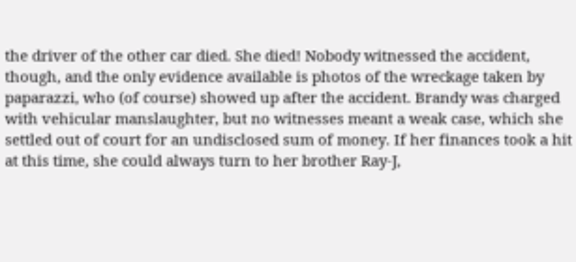the driver of the other car died. She died! Nobody witnessed the accident, though, and the only evidence available is photos of the wreckage taken by paparazzi, who (of course) showed up after the accident. Brandy was charged with vehicular manslaughter, but no witnesses meant a weak case, which she settled out of court for an undisclosed sum of money. If her finances took a hit at this time, she could always turn to her brother Ray-J,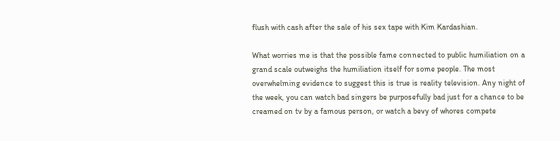flush with cash after the sale of his sex tape with Kim Kardashian.

What worries me is that the possible fame connected to public humiliation on a grand scale outweighs the humiliation itself for some people. The most overwhelming evidence to suggest this is true is reality television. Any night of the week, you can watch bad singers be purposefully bad just for a chance to be creamed on tv by a famous person, or watch a bevy of whores compete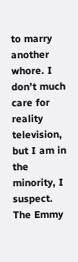to marry another whore. I don’t much care for reality television, but I am in the minority, I suspect. The Emmy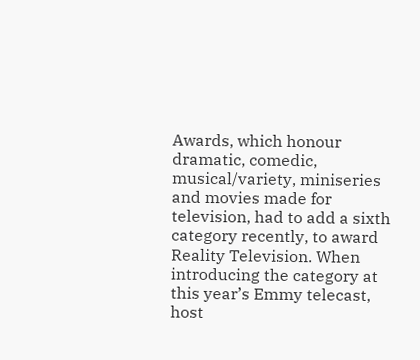Awards, which honour dramatic, comedic, musical/variety, miniseries and movies made for television, had to add a sixth category recently, to award Reality Television. When introducing the category at this year’s Emmy telecast, host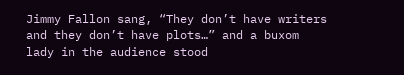Jimmy Fallon sang, “They don’t have writers and they don’t have plots…” and a buxom lady in the audience stood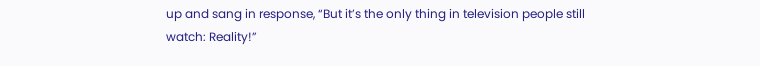up and sang in response, “But it’s the only thing in television people still watch: Reality!”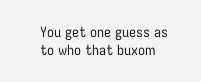You get one guess as to who that buxom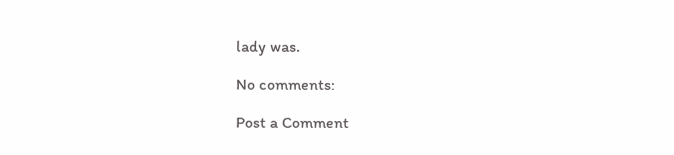lady was.

No comments:

Post a Comment